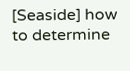[Seaside] how to determine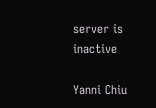server is inactive

Yanni Chiu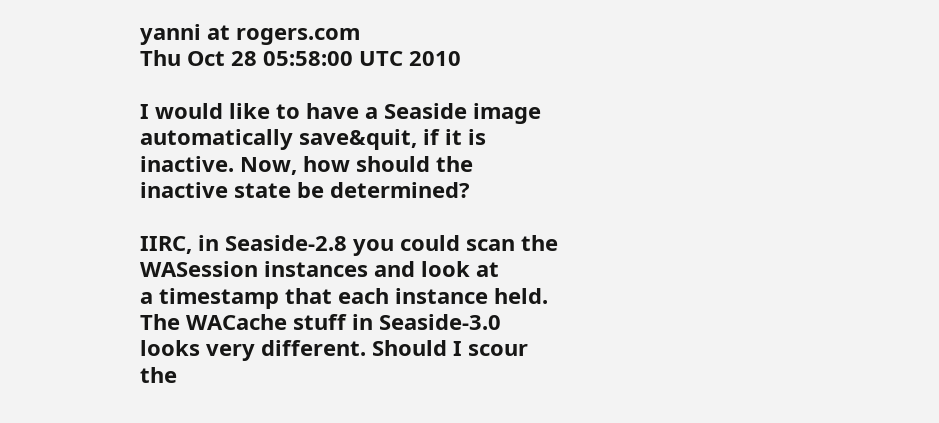yanni at rogers.com
Thu Oct 28 05:58:00 UTC 2010

I would like to have a Seaside image automatically save&quit, if it is
inactive. Now, how should the inactive state be determined?

IIRC, in Seaside-2.8 you could scan the WASession instances and look at
a timestamp that each instance held. The WACache stuff in Seaside-3.0
looks very different. Should I scour the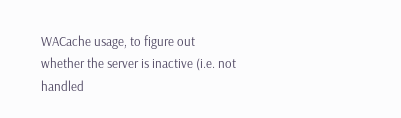WACache usage, to figure out
whether the server is inactive (i.e. not handled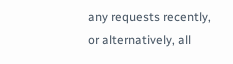any requests recently,
or alternatively, all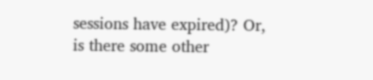sessions have expired)? Or, is there some other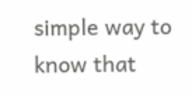simple way to know that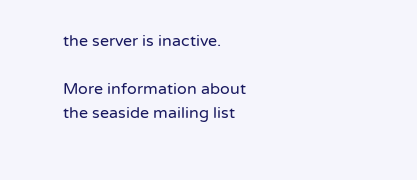the server is inactive.

More information about the seaside mailing list